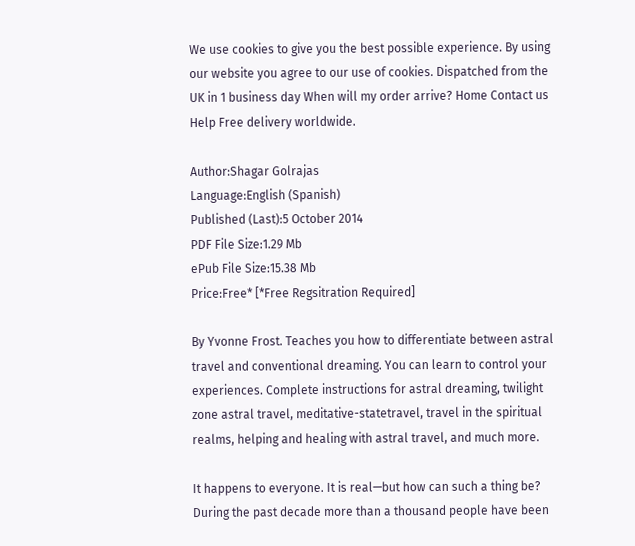We use cookies to give you the best possible experience. By using our website you agree to our use of cookies. Dispatched from the UK in 1 business day When will my order arrive? Home Contact us Help Free delivery worldwide.

Author:Shagar Golrajas
Language:English (Spanish)
Published (Last):5 October 2014
PDF File Size:1.29 Mb
ePub File Size:15.38 Mb
Price:Free* [*Free Regsitration Required]

By Yvonne Frost. Teaches you how to differentiate between astral travel and conventional dreaming. You can learn to control your experiences. Complete instructions for astral dreaming, twilight zone astral travel, meditative-statetravel, travel in the spiritual realms, helping and healing with astral travel, and much more.

It happens to everyone. It is real—but how can such a thing be? During the past decade more than a thousand people have been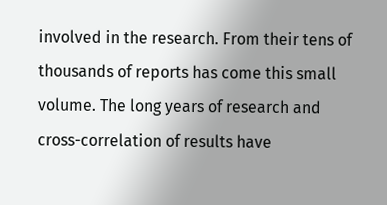involved in the research. From their tens of thousands of reports has come this small volume. The long years of research and cross-correlation of results have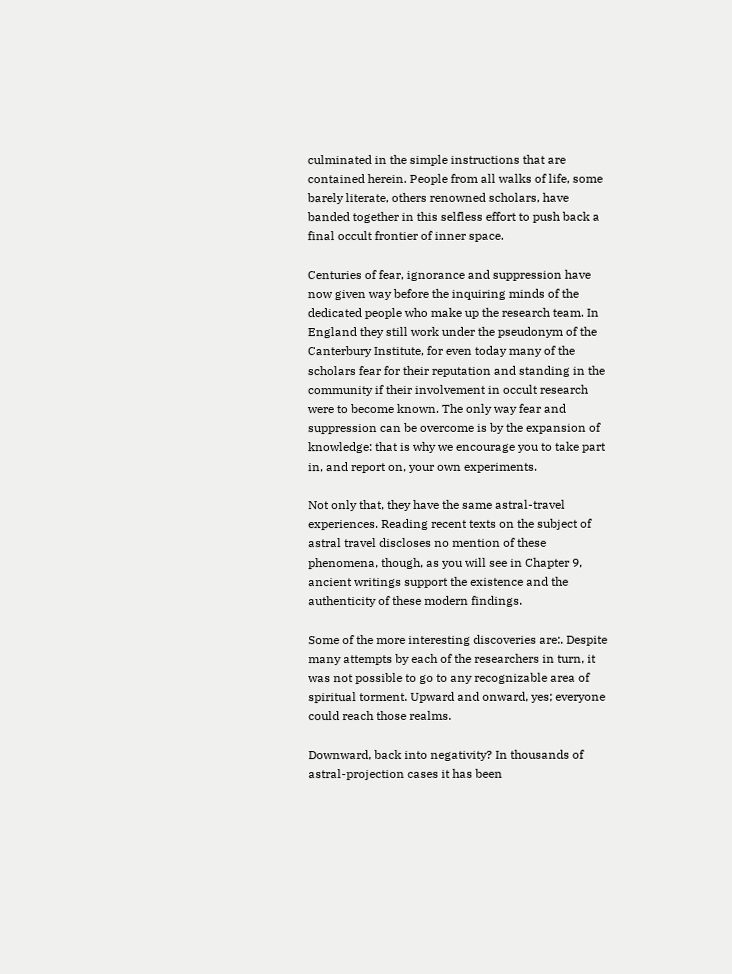culminated in the simple instructions that are contained herein. People from all walks of life, some barely literate, others renowned scholars, have banded together in this selfless effort to push back a final occult frontier of inner space.

Centuries of fear, ignorance and suppression have now given way before the inquiring minds of the dedicated people who make up the research team. In England they still work under the pseudonym of the Canterbury Institute, for even today many of the scholars fear for their reputation and standing in the community if their involvement in occult research were to become known. The only way fear and suppression can be overcome is by the expansion of knowledge: that is why we encourage you to take part in, and report on, your own experiments.

Not only that, they have the same astral-travel experiences. Reading recent texts on the subject of astral travel discloses no mention of these phenomena, though, as you will see in Chapter 9, ancient writings support the existence and the authenticity of these modern findings.

Some of the more interesting discoveries are:. Despite many attempts by each of the researchers in turn, it was not possible to go to any recognizable area of spiritual torment. Upward and onward, yes; everyone could reach those realms.

Downward, back into negativity? In thousands of astral-projection cases it has been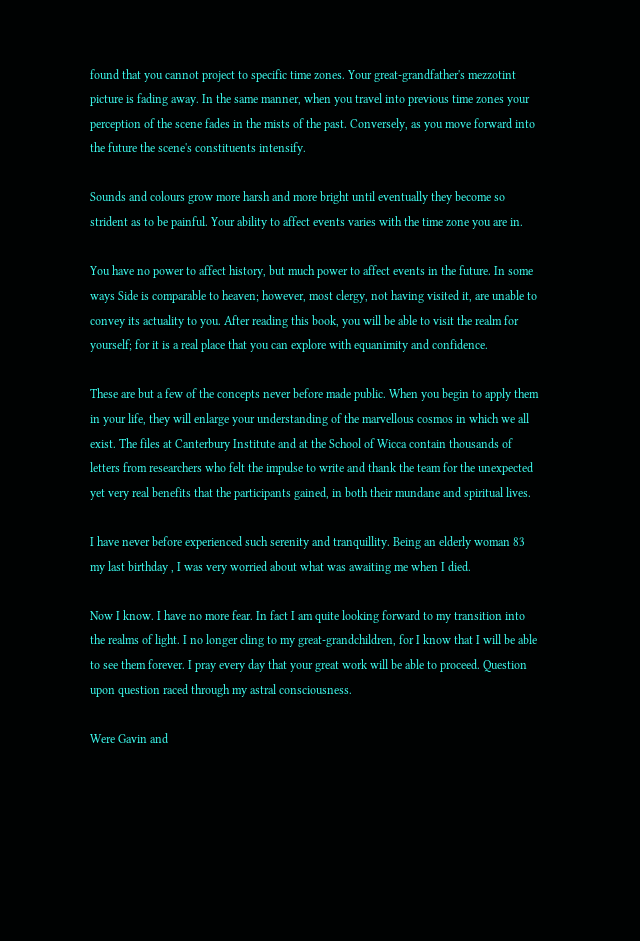found that you cannot project to specific time zones. Your great-grandfather's mezzotint picture is fading away. In the same manner, when you travel into previous time zones your perception of the scene fades in the mists of the past. Conversely, as you move forward into the future the scene's constituents intensify.

Sounds and colours grow more harsh and more bright until eventually they become so strident as to be painful. Your ability to affect events varies with the time zone you are in.

You have no power to affect history, but much power to affect events in the future. In some ways Side is comparable to heaven; however, most clergy, not having visited it, are unable to convey its actuality to you. After reading this book, you will be able to visit the realm for yourself; for it is a real place that you can explore with equanimity and confidence.

These are but a few of the concepts never before made public. When you begin to apply them in your life, they will enlarge your understanding of the marvellous cosmos in which we all exist. The files at Canterbury Institute and at the School of Wicca contain thousands of letters from researchers who felt the impulse to write and thank the team for the unexpected yet very real benefits that the participants gained, in both their mundane and spiritual lives.

I have never before experienced such serenity and tranquillity. Being an elderly woman 83 my last birthday , I was very worried about what was awaiting me when I died.

Now I know. I have no more fear. In fact I am quite looking forward to my transition into the realms of light. I no longer cling to my great-grandchildren, for I know that I will be able to see them forever. I pray every day that your great work will be able to proceed. Question upon question raced through my astral consciousness.

Were Gavin and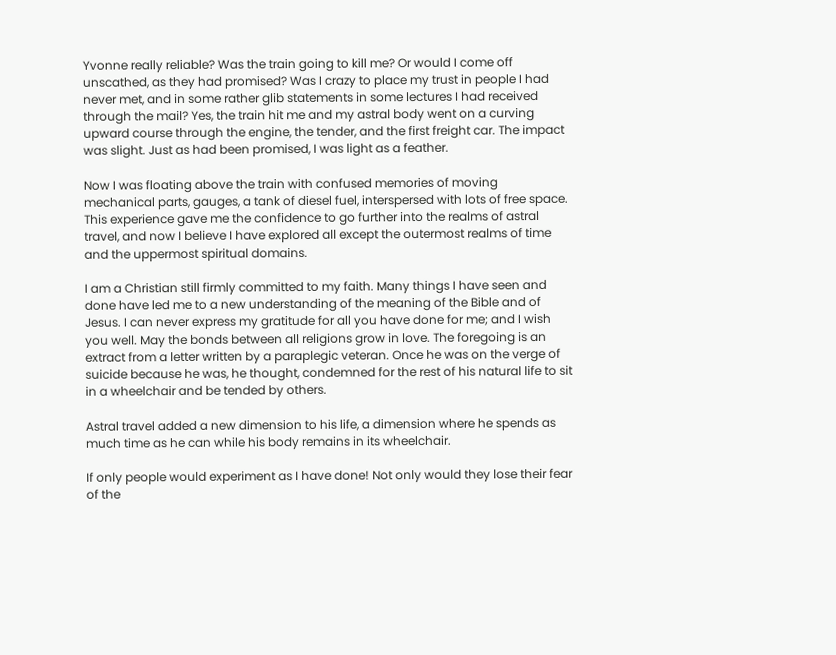Yvonne really reliable? Was the train going to kill me? Or would I come off unscathed, as they had promised? Was I crazy to place my trust in people I had never met, and in some rather glib statements in some lectures I had received through the mail? Yes, the train hit me and my astral body went on a curving upward course through the engine, the tender, and the first freight car. The impact was slight. Just as had been promised, I was light as a feather.

Now I was floating above the train with confused memories of moving mechanical parts, gauges, a tank of diesel fuel, interspersed with lots of free space. This experience gave me the confidence to go further into the realms of astral travel, and now I believe I have explored all except the outermost realms of time and the uppermost spiritual domains.

I am a Christian still firmly committed to my faith. Many things I have seen and done have led me to a new understanding of the meaning of the Bible and of Jesus. I can never express my gratitude for all you have done for me; and I wish you well. May the bonds between all religions grow in love. The foregoing is an extract from a letter written by a paraplegic veteran. Once he was on the verge of suicide because he was, he thought, condemned for the rest of his natural life to sit in a wheelchair and be tended by others.

Astral travel added a new dimension to his life, a dimension where he spends as much time as he can while his body remains in its wheelchair.

If only people would experiment as I have done! Not only would they lose their fear of the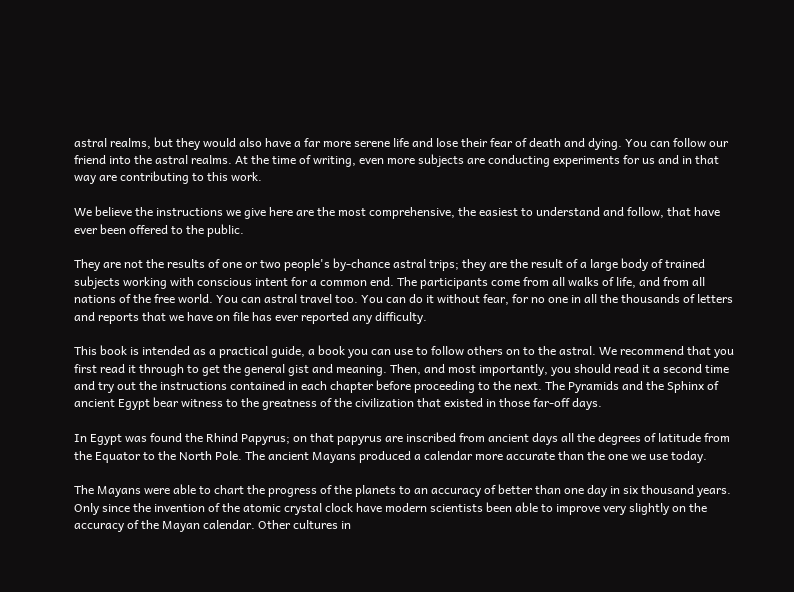astral realms, but they would also have a far more serene life and lose their fear of death and dying. You can follow our friend into the astral realms. At the time of writing, even more subjects are conducting experiments for us and in that way are contributing to this work.

We believe the instructions we give here are the most comprehensive, the easiest to understand and follow, that have ever been offered to the public.

They are not the results of one or two people's by-chance astral trips; they are the result of a large body of trained subjects working with conscious intent for a common end. The participants come from all walks of life, and from all nations of the free world. You can astral travel too. You can do it without fear, for no one in all the thousands of letters and reports that we have on file has ever reported any difficulty.

This book is intended as a practical guide, a book you can use to follow others on to the astral. We recommend that you first read it through to get the general gist and meaning. Then, and most importantly, you should read it a second time and try out the instructions contained in each chapter before proceeding to the next. The Pyramids and the Sphinx of ancient Egypt bear witness to the greatness of the civilization that existed in those far-off days.

In Egypt was found the Rhind Papyrus; on that papyrus are inscribed from ancient days all the degrees of latitude from the Equator to the North Pole. The ancient Mayans produced a calendar more accurate than the one we use today.

The Mayans were able to chart the progress of the planets to an accuracy of better than one day in six thousand years. Only since the invention of the atomic crystal clock have modern scientists been able to improve very slightly on the accuracy of the Mayan calendar. Other cultures in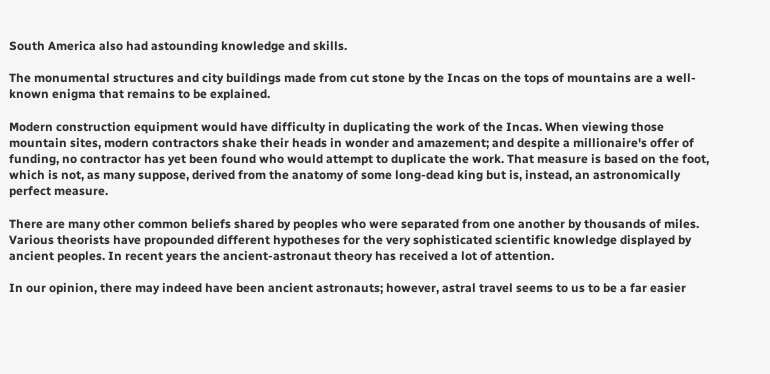South America also had astounding knowledge and skills.

The monumental structures and city buildings made from cut stone by the Incas on the tops of mountains are a well-known enigma that remains to be explained.

Modern construction equipment would have difficulty in duplicating the work of the Incas. When viewing those mountain sites, modern contractors shake their heads in wonder and amazement; and despite a millionaire's offer of funding, no contractor has yet been found who would attempt to duplicate the work. That measure is based on the foot, which is not, as many suppose, derived from the anatomy of some long-dead king but is, instead, an astronomically perfect measure.

There are many other common beliefs shared by peoples who were separated from one another by thousands of miles. Various theorists have propounded different hypotheses for the very sophisticated scientific knowledge displayed by ancient peoples. In recent years the ancient-astronaut theory has received a lot of attention.

In our opinion, there may indeed have been ancient astronauts; however, astral travel seems to us to be a far easier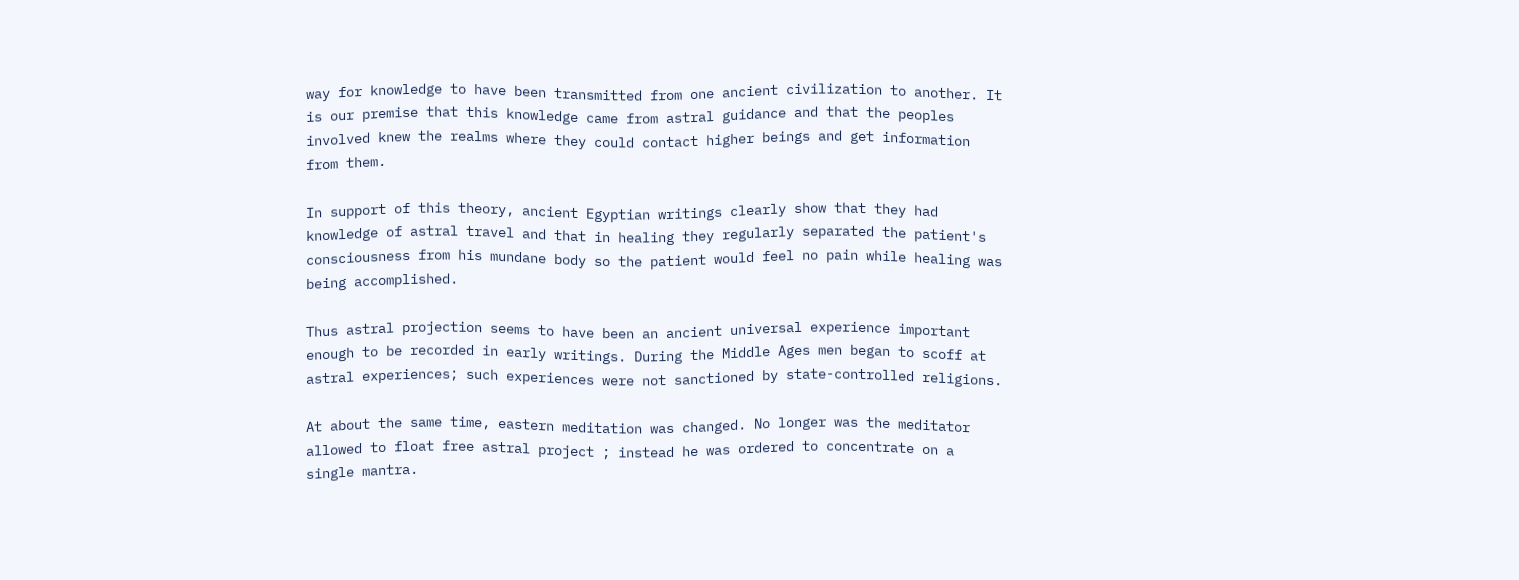way for knowledge to have been transmitted from one ancient civilization to another. It is our premise that this knowledge came from astral guidance and that the peoples involved knew the realms where they could contact higher beings and get information from them.

In support of this theory, ancient Egyptian writings clearly show that they had knowledge of astral travel and that in healing they regularly separated the patient's consciousness from his mundane body so the patient would feel no pain while healing was being accomplished.

Thus astral projection seems to have been an ancient universal experience important enough to be recorded in early writings. During the Middle Ages men began to scoff at astral experiences; such experiences were not sanctioned by state-controlled religions.

At about the same time, eastern meditation was changed. No longer was the meditator allowed to float free astral project ; instead he was ordered to concentrate on a single mantra.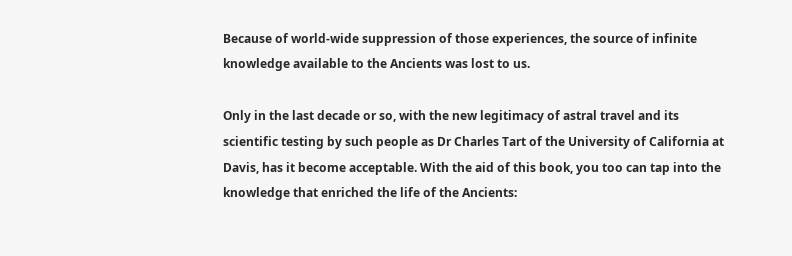Because of world-wide suppression of those experiences, the source of infinite knowledge available to the Ancients was lost to us.

Only in the last decade or so, with the new legitimacy of astral travel and its scientific testing by such people as Dr Charles Tart of the University of California at Davis, has it become acceptable. With the aid of this book, you too can tap into the knowledge that enriched the life of the Ancients: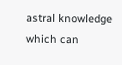astral knowledge which can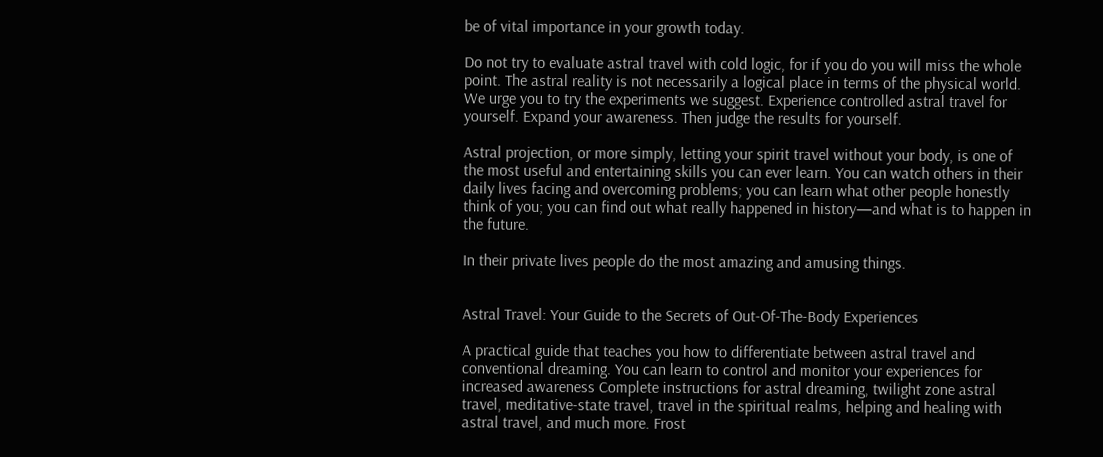be of vital importance in your growth today.

Do not try to evaluate astral travel with cold logic, for if you do you will miss the whole point. The astral reality is not necessarily a logical place in terms of the physical world. We urge you to try the experiments we suggest. Experience controlled astral travel for yourself. Expand your awareness. Then judge the results for yourself.

Astral projection, or more simply, letting your spirit travel without your body, is one of the most useful and entertaining skills you can ever learn. You can watch others in their daily lives facing and overcoming problems; you can learn what other people honestly think of you; you can find out what really happened in history—and what is to happen in the future.

In their private lives people do the most amazing and amusing things.


Astral Travel: Your Guide to the Secrets of Out-Of-The-Body Experiences

A practical guide that teaches you how to differentiate between astral travel and conventional dreaming. You can learn to control and monitor your experiences for increased awareness Complete instructions for astral dreaming, twilight zone astral travel, meditative-state travel, travel in the spiritual realms, helping and healing with astral travel, and much more. Frost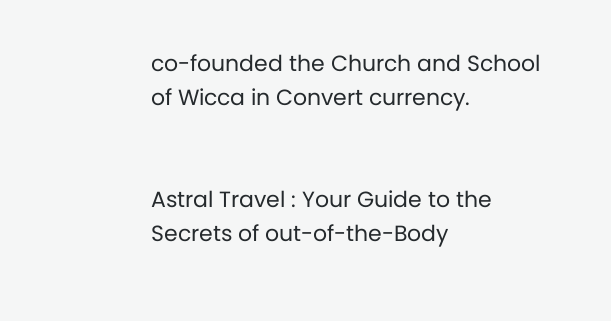co-founded the Church and School of Wicca in Convert currency.


Astral Travel : Your Guide to the Secrets of out-of-the-Body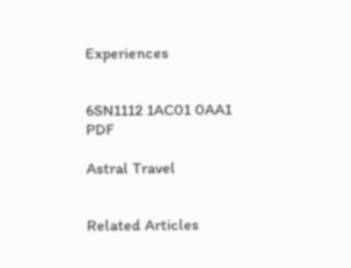Experiences


6SN1112 1AC01 0AA1 PDF

Astral Travel


Related Articles